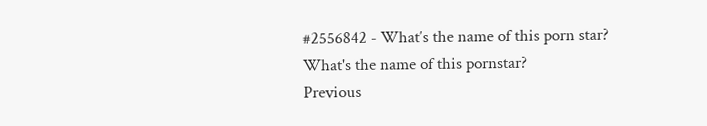#2556842 - What′s the name of this porn star?
What's the name of this pornstar?
Previous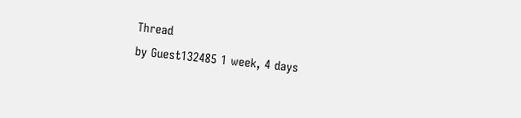Thread
by Guest132485 1 week, 4 days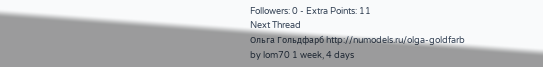Followers: 0 - Extra Points: 11
Next Thread
Ольга Гольдфарб http://numodels.ru/olga-goldfarb
by lom70 1 week, 4 days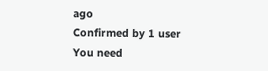ago
Confirmed by 1 user
You need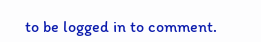to be logged in to comment.